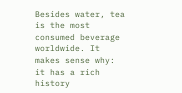Besides water, tea is the most consumed beverage worldwide. It makes sense why: it has a rich history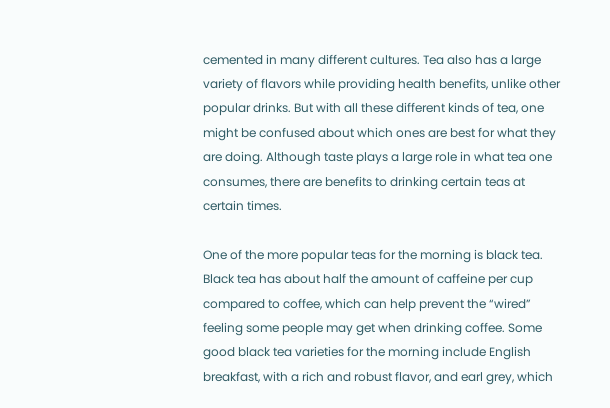cemented in many different cultures. Tea also has a large variety of flavors while providing health benefits, unlike other popular drinks. But with all these different kinds of tea, one might be confused about which ones are best for what they are doing. Although taste plays a large role in what tea one consumes, there are benefits to drinking certain teas at certain times.

One of the more popular teas for the morning is black tea. Black tea has about half the amount of caffeine per cup compared to coffee, which can help prevent the “wired” feeling some people may get when drinking coffee. Some good black tea varieties for the morning include English breakfast, with a rich and robust flavor, and earl grey, which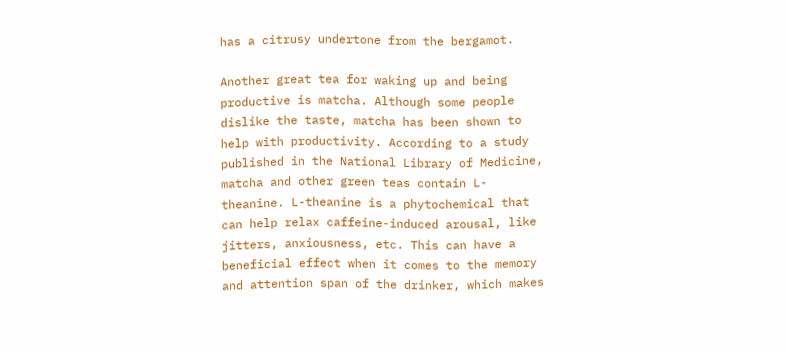has a citrusy undertone from the bergamot.

Another great tea for waking up and being productive is matcha. Although some people dislike the taste, matcha has been shown to help with productivity. According to a study published in the National Library of Medicine, matcha and other green teas contain L-theanine. L-theanine is a phytochemical that can help relax caffeine-induced arousal, like jitters, anxiousness, etc. This can have a beneficial effect when it comes to the memory and attention span of the drinker, which makes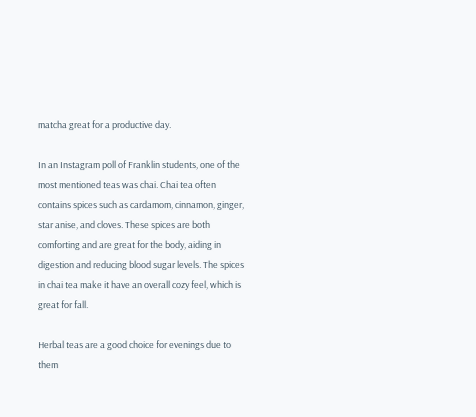matcha great for a productive day.

In an Instagram poll of Franklin students, one of the most mentioned teas was chai. Chai tea often contains spices such as cardamom, cinnamon, ginger, star anise, and cloves. These spices are both comforting and are great for the body, aiding in digestion and reducing blood sugar levels. The spices in chai tea make it have an overall cozy feel, which is great for fall.

Herbal teas are a good choice for evenings due to them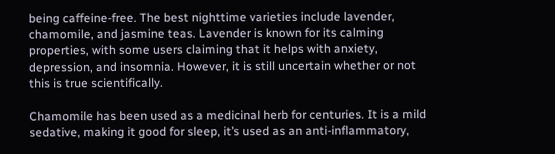being caffeine-free. The best nighttime varieties include lavender, chamomile, and jasmine teas. Lavender is known for its calming properties, with some users claiming that it helps with anxiety, depression, and insomnia. However, it is still uncertain whether or not this is true scientifically.

Chamomile has been used as a medicinal herb for centuries. It is a mild sedative, making it good for sleep, it’s used as an anti-inflammatory,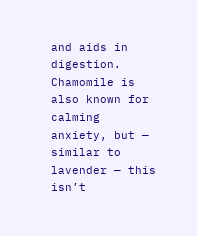and aids in digestion. Chamomile is also known for calming anxiety, but — similar to lavender — this isn’t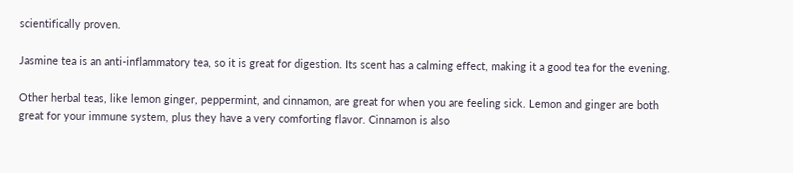scientifically proven.

Jasmine tea is an anti-inflammatory tea, so it is great for digestion. Its scent has a calming effect, making it a good tea for the evening.

Other herbal teas, like lemon ginger, peppermint, and cinnamon, are great for when you are feeling sick. Lemon and ginger are both great for your immune system, plus they have a very comforting flavor. Cinnamon is also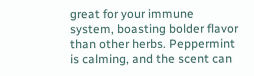great for your immune system, boasting bolder flavor than other herbs. Peppermint is calming, and the scent can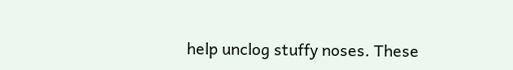help unclog stuffy noses. These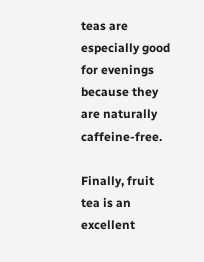teas are especially good for evenings because they are naturally caffeine-free.

Finally, fruit tea is an excellent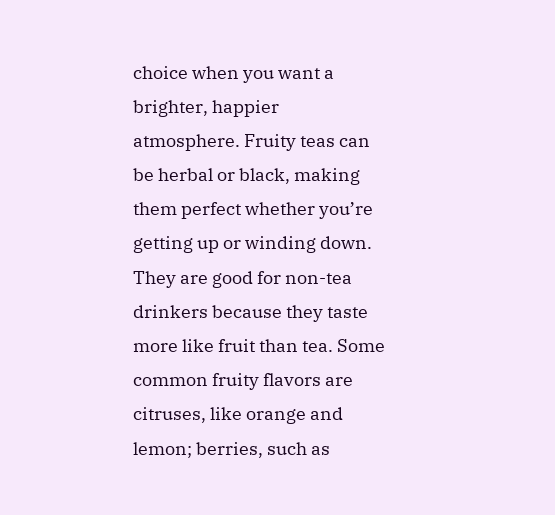choice when you want a brighter, happier atmosphere. Fruity teas can be herbal or black, making them perfect whether you’re getting up or winding down. They are good for non-tea drinkers because they taste more like fruit than tea. Some common fruity flavors are citruses, like orange and lemon; berries, such as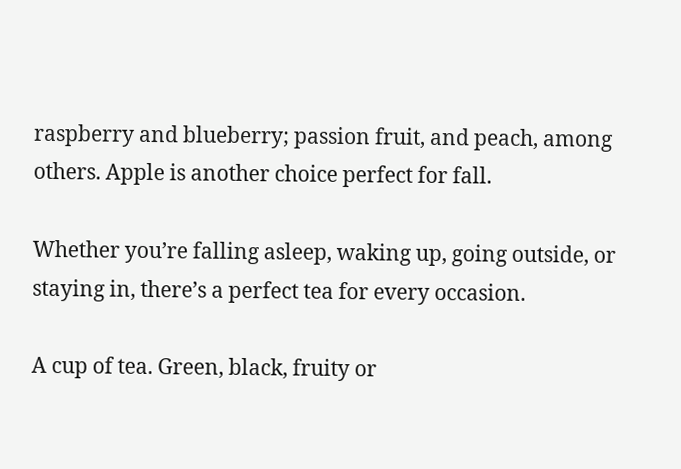raspberry and blueberry; passion fruit, and peach, among others. Apple is another choice perfect for fall.

Whether you’re falling asleep, waking up, going outside, or staying in, there’s a perfect tea for every occasion.

A cup of tea. Green, black, fruity or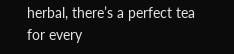herbal, there’s a perfect tea for every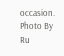occasion. Photo By Ru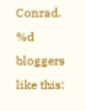Conrad.
%d bloggers like this: